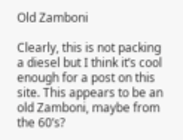Old Zamboni

Clearly, this is not packing a diesel but I think it’s cool enough for a post on this site. This appears to be an old Zamboni, maybe from the 60’s?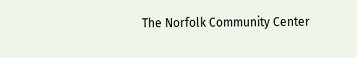The Norfolk Community Center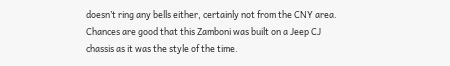doesn’t ring any bells either, certainly not from the CNY area.  Chances are good that this Zamboni was built on a Jeep CJ chassis as it was the style of the time.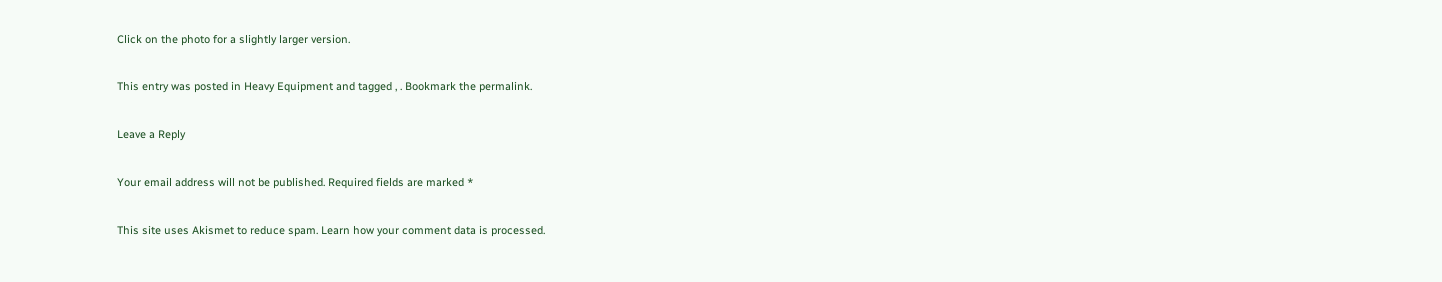Click on the photo for a slightly larger version.

This entry was posted in Heavy Equipment and tagged , . Bookmark the permalink.

Leave a Reply

Your email address will not be published. Required fields are marked *

This site uses Akismet to reduce spam. Learn how your comment data is processed.